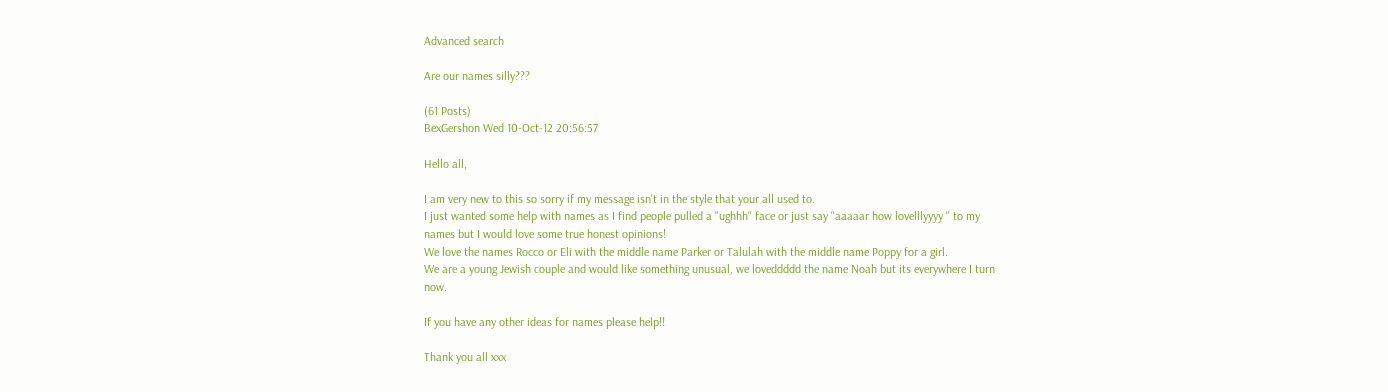Advanced search

Are our names silly???

(61 Posts)
BexGershon Wed 10-Oct-12 20:56:57

Hello all,

I am very new to this so sorry if my message isn't in the style that your all used to.
I just wanted some help with names as I find people pulled a "ughhh" face or just say "aaaaar how lovelllyyyy " to my names but I would love some true honest opinions!
We love the names Rocco or Eli with the middle name Parker or Talulah with the middle name Poppy for a girl.
We are a young Jewish couple and would like something unusual, we loveddddd the name Noah but its everywhere I turn now.

If you have any other ideas for names please help!!

Thank you all xxx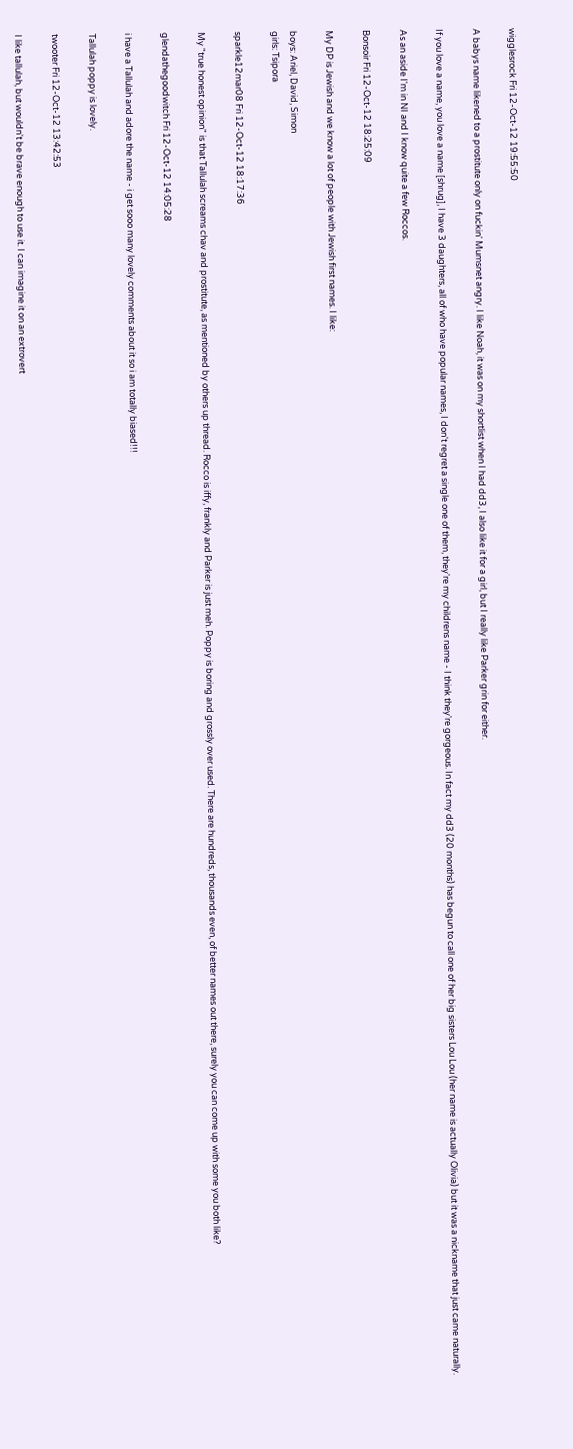wigglesrock Fri 12-Oct-12 19:55:50

A babys name likened to a prostitute only on fuckin' Mumsnet angry. I like Noah, it was on my shortlist when I had dd3, I also like it for a girl, but I really like Parker grin for either.

If you love a name, you love a name [shrug], I have 3 daughters, all of who have popular names, I don't regret a single one of them, they're my childrens name - I think they're gorgeous. In fact my dd3 (20 months) has begun to call one of her big sisters Lou Lou (her name is actually Olivia) but it was a nickname that just came naturally.

As an aside I'm in NI and I know quite a few Roccos.

Bonsoir Fri 12-Oct-12 18:25:09

My DP is Jewish and we know a lot of people with Jewish first names. I like:

boys: Ariel, David, Simon
girls: Tsipora

sparkle12mar08 Fri 12-Oct-12 18:17:36

My "true honest opinion" is that Tallulah screams chav and prostitute, as mentioned by others up thread. Rocco is iffy, frankly and Parker is just meh. Poppy is boring and grossly over used. There are hundreds, thousands even, of better names out there, surely you can come up with some you both like?

glendathegoodwitch Fri 12-Oct-12 14:05:28

i have a Tallulah and adore the name - i get sooo many lovely comments about it so i am totally biased!!!

Tallulah poppy is lovely.

twooter Fri 12-Oct-12 13:42:53

I like tallulah, but wouldn't be brave enough to use it. I can imagine it on an extrovert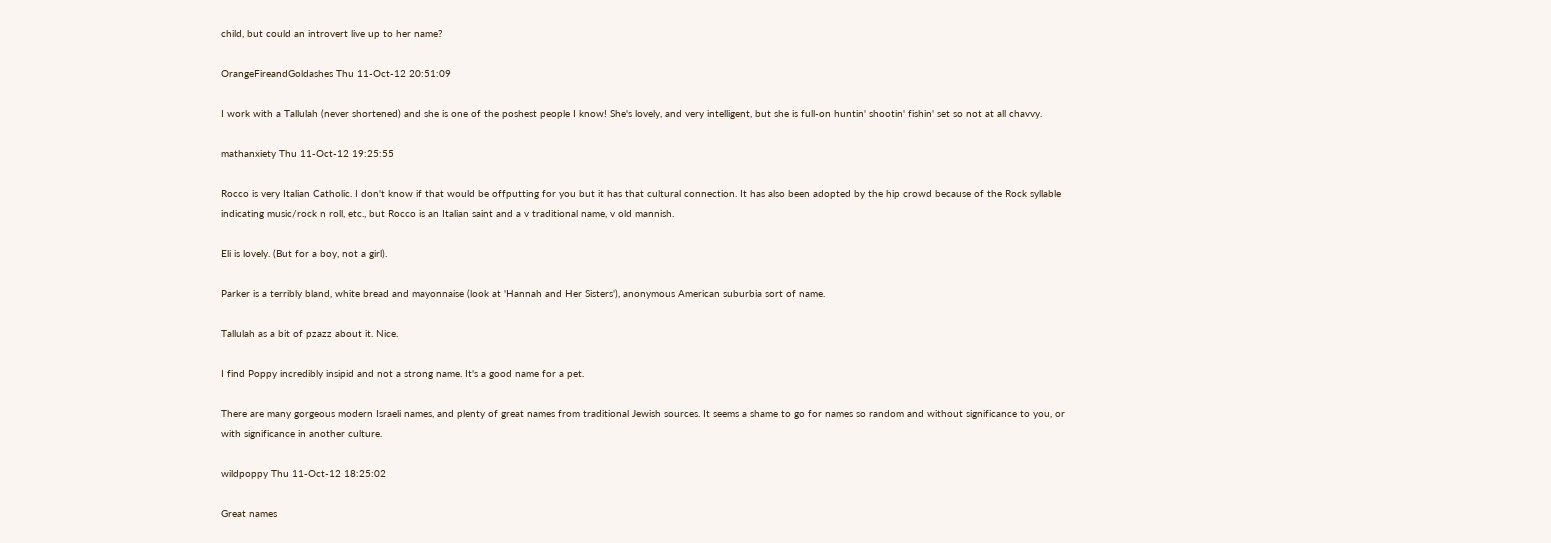child, but could an introvert live up to her name?

OrangeFireandGoldashes Thu 11-Oct-12 20:51:09

I work with a Tallulah (never shortened) and she is one of the poshest people I know! She's lovely, and very intelligent, but she is full-on huntin' shootin' fishin' set so not at all chavvy.

mathanxiety Thu 11-Oct-12 19:25:55

Rocco is very Italian Catholic. I don't know if that would be offputting for you but it has that cultural connection. It has also been adopted by the hip crowd because of the Rock syllable indicating music/rock n roll, etc., but Rocco is an Italian saint and a v traditional name, v old mannish.

Eli is lovely. (But for a boy, not a girl).

Parker is a terribly bland, white bread and mayonnaise (look at 'Hannah and Her Sisters'), anonymous American suburbia sort of name.

Tallulah as a bit of pzazz about it. Nice.

I find Poppy incredibly insipid and not a strong name. It's a good name for a pet.

There are many gorgeous modern Israeli names, and plenty of great names from traditional Jewish sources. It seems a shame to go for names so random and without significance to you, or with significance in another culture.

wildpoppy Thu 11-Oct-12 18:25:02

Great names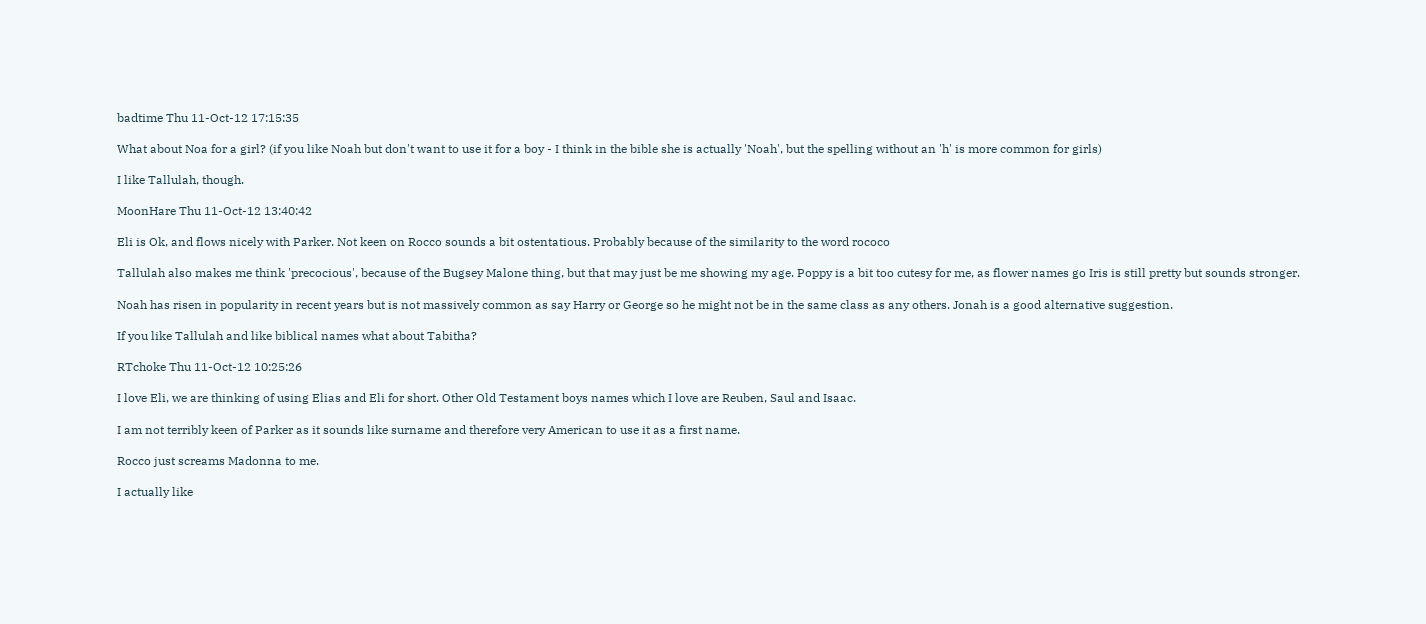badtime Thu 11-Oct-12 17:15:35

What about Noa for a girl? (if you like Noah but don't want to use it for a boy - I think in the bible she is actually 'Noah', but the spelling without an 'h' is more common for girls)

I like Tallulah, though.

MoonHare Thu 11-Oct-12 13:40:42

Eli is Ok, and flows nicely with Parker. Not keen on Rocco sounds a bit ostentatious. Probably because of the similarity to the word rococo

Tallulah also makes me think 'precocious', because of the Bugsey Malone thing, but that may just be me showing my age. Poppy is a bit too cutesy for me, as flower names go Iris is still pretty but sounds stronger.

Noah has risen in popularity in recent years but is not massively common as say Harry or George so he might not be in the same class as any others. Jonah is a good alternative suggestion.

If you like Tallulah and like biblical names what about Tabitha?

RTchoke Thu 11-Oct-12 10:25:26

I love Eli, we are thinking of using Elias and Eli for short. Other Old Testament boys names which I love are Reuben, Saul and Isaac.

I am not terribly keen of Parker as it sounds like surname and therefore very American to use it as a first name.

Rocco just screams Madonna to me.

I actually like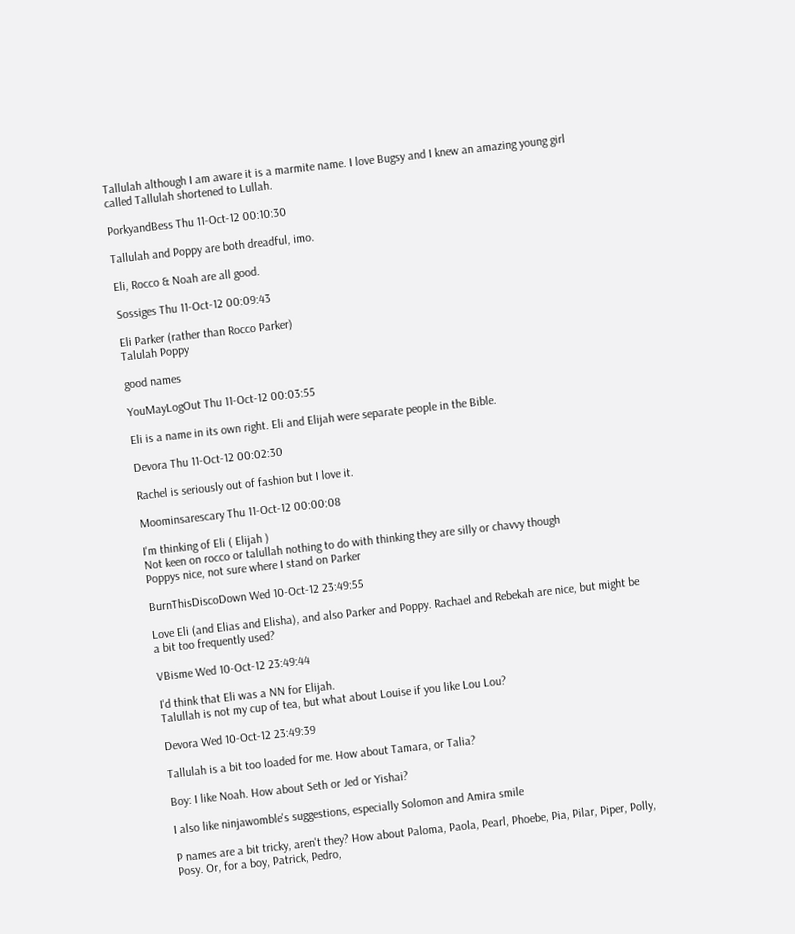Tallulah although I am aware it is a marmite name. I love Bugsy and I knew an amazing young girl called Tallulah shortened to Lullah.

PorkyandBess Thu 11-Oct-12 00:10:30

Tallulah and Poppy are both dreadful, imo.

Eli, Rocco & Noah are all good.

Sossiges Thu 11-Oct-12 00:09:43

Eli Parker (rather than Rocco Parker)
Talulah Poppy

good names

YouMayLogOut Thu 11-Oct-12 00:03:55

Eli is a name in its own right. Eli and Elijah were separate people in the Bible.

Devora Thu 11-Oct-12 00:02:30

Rachel is seriously out of fashion but I love it.

Moominsarescary Thu 11-Oct-12 00:00:08

I'm thinking of Eli ( Elijah )
Not keen on rocco or talullah nothing to do with thinking they are silly or chavvy though
Poppys nice, not sure where I stand on Parker

BurnThisDiscoDown Wed 10-Oct-12 23:49:55

Love Eli (and Elias and Elisha), and also Parker and Poppy. Rachael and Rebekah are nice, but might be a bit too frequently used?

VBisme Wed 10-Oct-12 23:49:44

I'd think that Eli was a NN for Elijah.
Talullah is not my cup of tea, but what about Louise if you like Lou Lou?

Devora Wed 10-Oct-12 23:49:39

Tallulah is a bit too loaded for me. How about Tamara, or Talia?

Boy: I like Noah. How about Seth or Jed or Yishai?

I also like ninjawomble's suggestions, especially Solomon and Amira smile

P names are a bit tricky, aren't they? How about Paloma, Paola, Pearl, Phoebe, Pia, Pilar, Piper, Polly, Posy. Or, for a boy, Patrick, Pedro,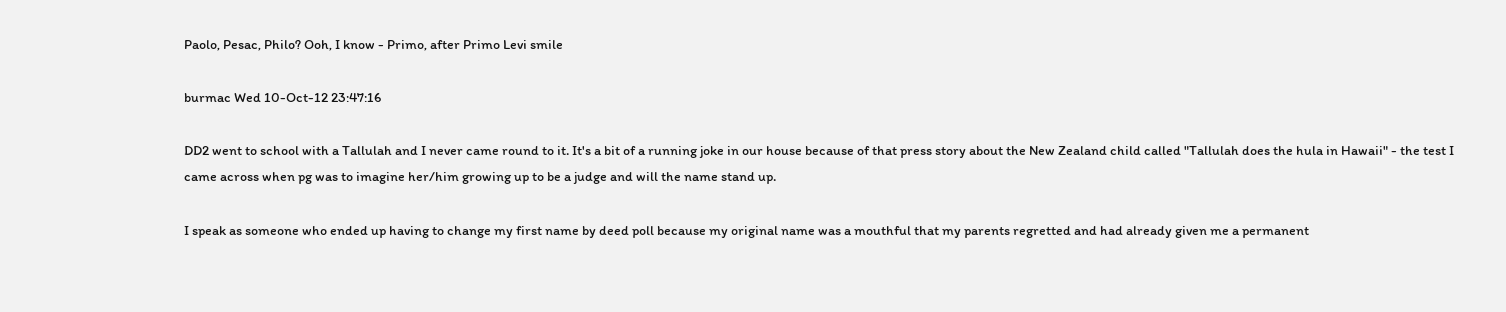Paolo, Pesac, Philo? Ooh, I know - Primo, after Primo Levi smile

burmac Wed 10-Oct-12 23:47:16

DD2 went to school with a Tallulah and I never came round to it. It's a bit of a running joke in our house because of that press story about the New Zealand child called "Tallulah does the hula in Hawaii" - the test I came across when pg was to imagine her/him growing up to be a judge and will the name stand up.

I speak as someone who ended up having to change my first name by deed poll because my original name was a mouthful that my parents regretted and had already given me a permanent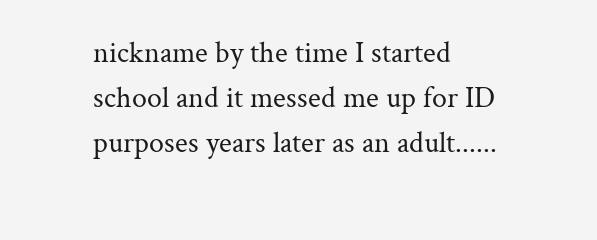nickname by the time I started school and it messed me up for ID purposes years later as an adult......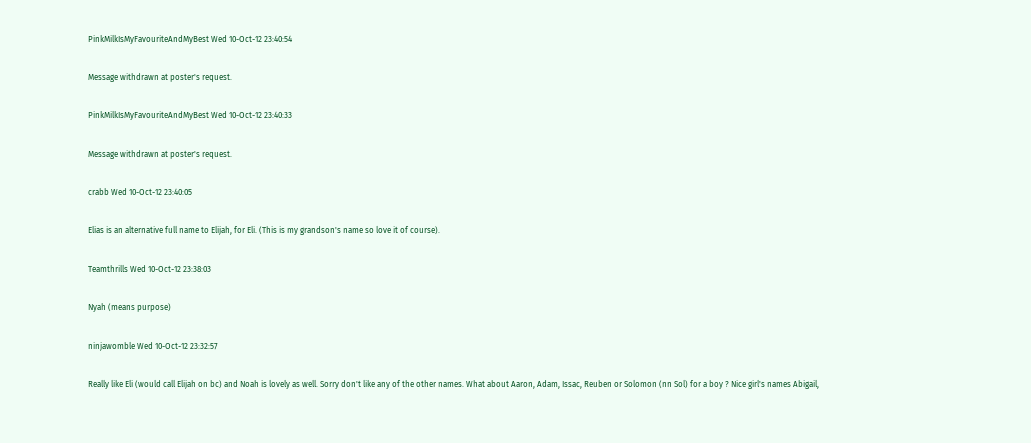PinkMilkIsMyFavouriteAndMyBest Wed 10-Oct-12 23:40:54

Message withdrawn at poster's request.

PinkMilkIsMyFavouriteAndMyBest Wed 10-Oct-12 23:40:33

Message withdrawn at poster's request.

crabb Wed 10-Oct-12 23:40:05

Elias is an alternative full name to Elijah, for Eli. (This is my grandson's name so love it of course).

Teamthrills Wed 10-Oct-12 23:38:03

Nyah (means purpose)

ninjawomble Wed 10-Oct-12 23:32:57

Really like Eli (would call Elijah on bc) and Noah is lovely as well. Sorry don't like any of the other names. What about Aaron, Adam, Issac, Reuben or Solomon (nn Sol) for a boy ? Nice girl's names Abigail,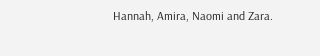Hannah, Amira, Naomi and Zara.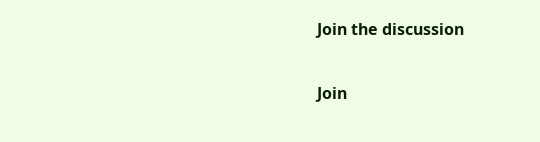Join the discussion

Join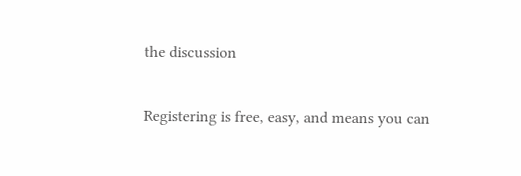the discussion

Registering is free, easy, and means you can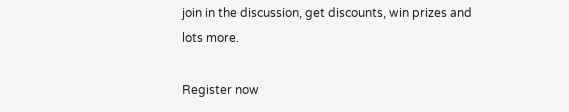join in the discussion, get discounts, win prizes and lots more.

Register now